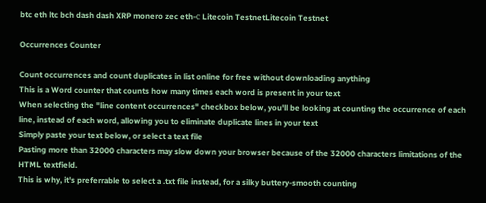btc eth ltc bch dash dash XRP monero zec eth-с Litecoin TestnetLitecoin Testnet

Occurrences Counter

Count occurrences and count duplicates in list online for free without downloading anything
This is a Word counter that counts how many times each word is present in your text
When selecting the "line content occurrences" checkbox below, you'll be looking at counting the occurrence of each line, instead of each word, allowing you to eliminate duplicate lines in your text
Simply paste your text below, or select a text file
Pasting more than 32000 characters may slow down your browser because of the 32000 characters limitations of the HTML textfield.
This is why, it's preferrable to select a .txt file instead, for a silky buttery-smooth counting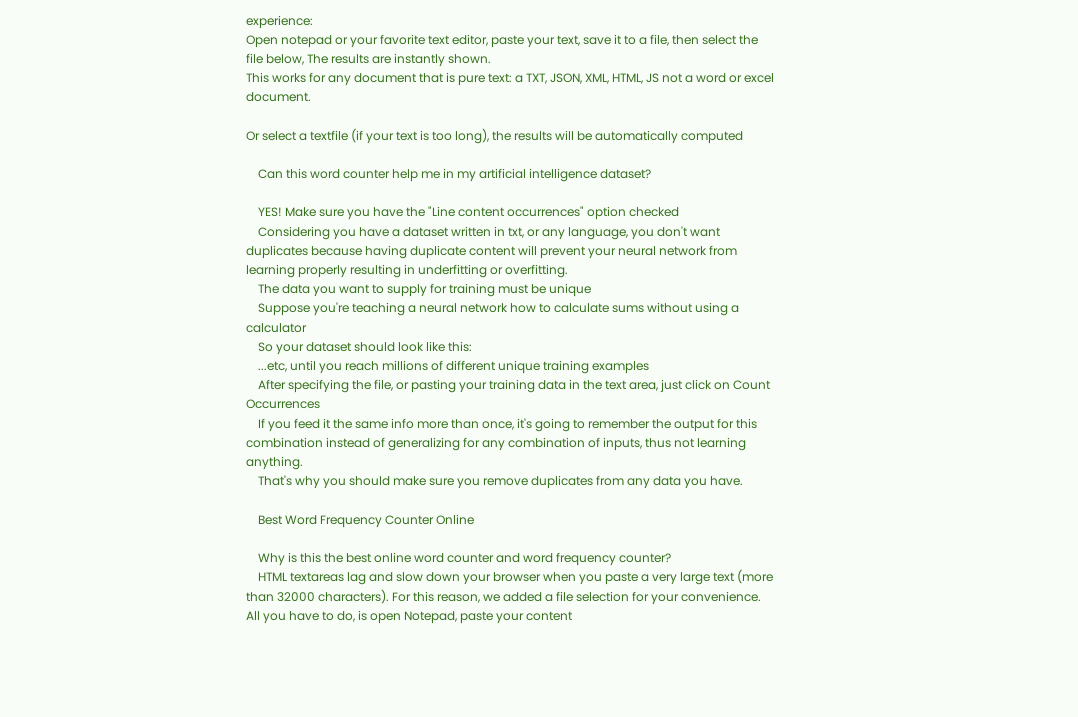experience:
Open notepad or your favorite text editor, paste your text, save it to a file, then select the file below, The results are instantly shown.
This works for any document that is pure text: a TXT, JSON, XML, HTML, JS not a word or excel document.

Or select a textfile (if your text is too long), the results will be automatically computed

    Can this word counter help me in my artificial intelligence dataset?

    YES! Make sure you have the "Line content occurrences" option checked
    Considering you have a dataset written in txt, or any language, you don't want duplicates because having duplicate content will prevent your neural network from learning properly resulting in underfitting or overfitting.
    The data you want to supply for training must be unique
    Suppose you're teaching a neural network how to calculate sums without using a calculator
    So your dataset should look like this:
    ...etc, until you reach millions of different unique training examples
    After specifying the file, or pasting your training data in the text area, just click on Count Occurrences
    If you feed it the same info more than once, it's going to remember the output for this combination instead of generalizing for any combination of inputs, thus not learning anything.
    That's why you should make sure you remove duplicates from any data you have.

    Best Word Frequency Counter Online

    Why is this the best online word counter and word frequency counter?
    HTML textareas lag and slow down your browser when you paste a very large text (more than 32000 characters). For this reason, we added a file selection for your convenience. All you have to do, is open Notepad, paste your content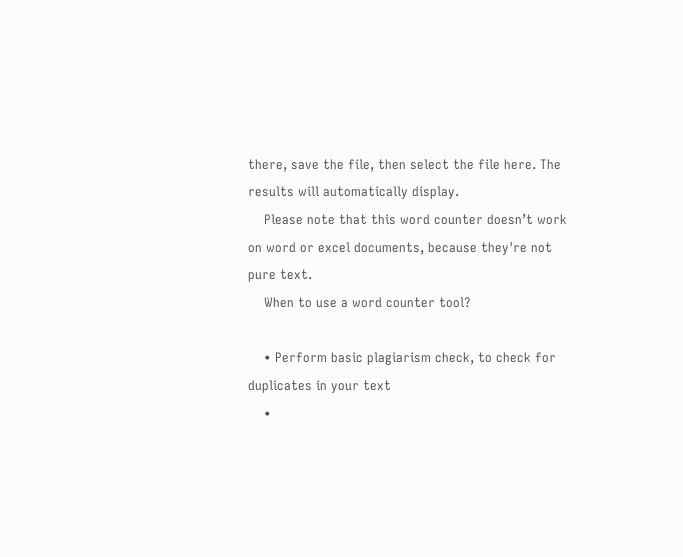there, save the file, then select the file here. The results will automatically display.
    Please note that this word counter doesn’t work on word or excel documents, because they're not pure text.
    When to use a word counter tool?

    • Perform basic plagiarism check, to check for duplicates in your text
    •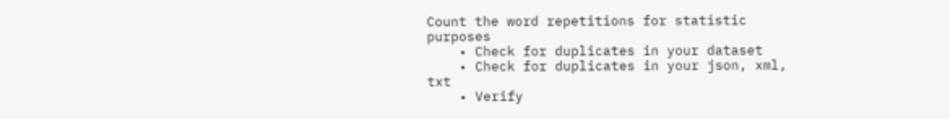Count the word repetitions for statistic purposes
    • Check for duplicates in your dataset
    • Check for duplicates in your json, xml, txt
    • Verify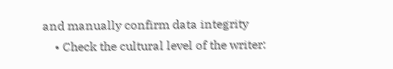and manually confirm data integrity
    • Check the cultural level of the writer: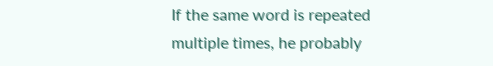If the same word is repeated multiple times, he probably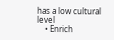has a low cultural level
    • Enrich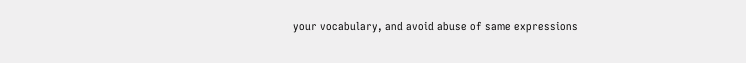your vocabulary, and avoid abuse of same expressions